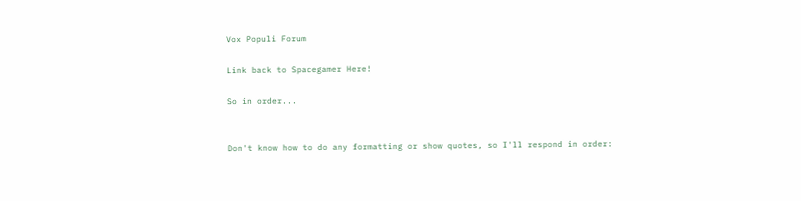Vox Populi Forum

Link back to Spacegamer Here!

So in order...


Don't know how to do any formatting or show quotes, so I'll respond in order: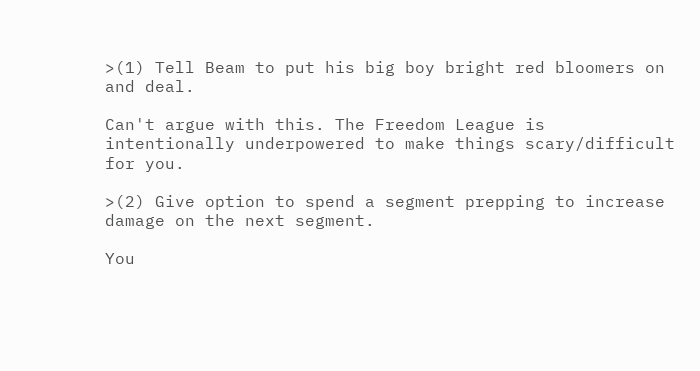>(1) Tell Beam to put his big boy bright red bloomers on and deal.

Can't argue with this. The Freedom League is intentionally underpowered to make things scary/difficult for you.

>(2) Give option to spend a segment prepping to increase damage on the next segment.

You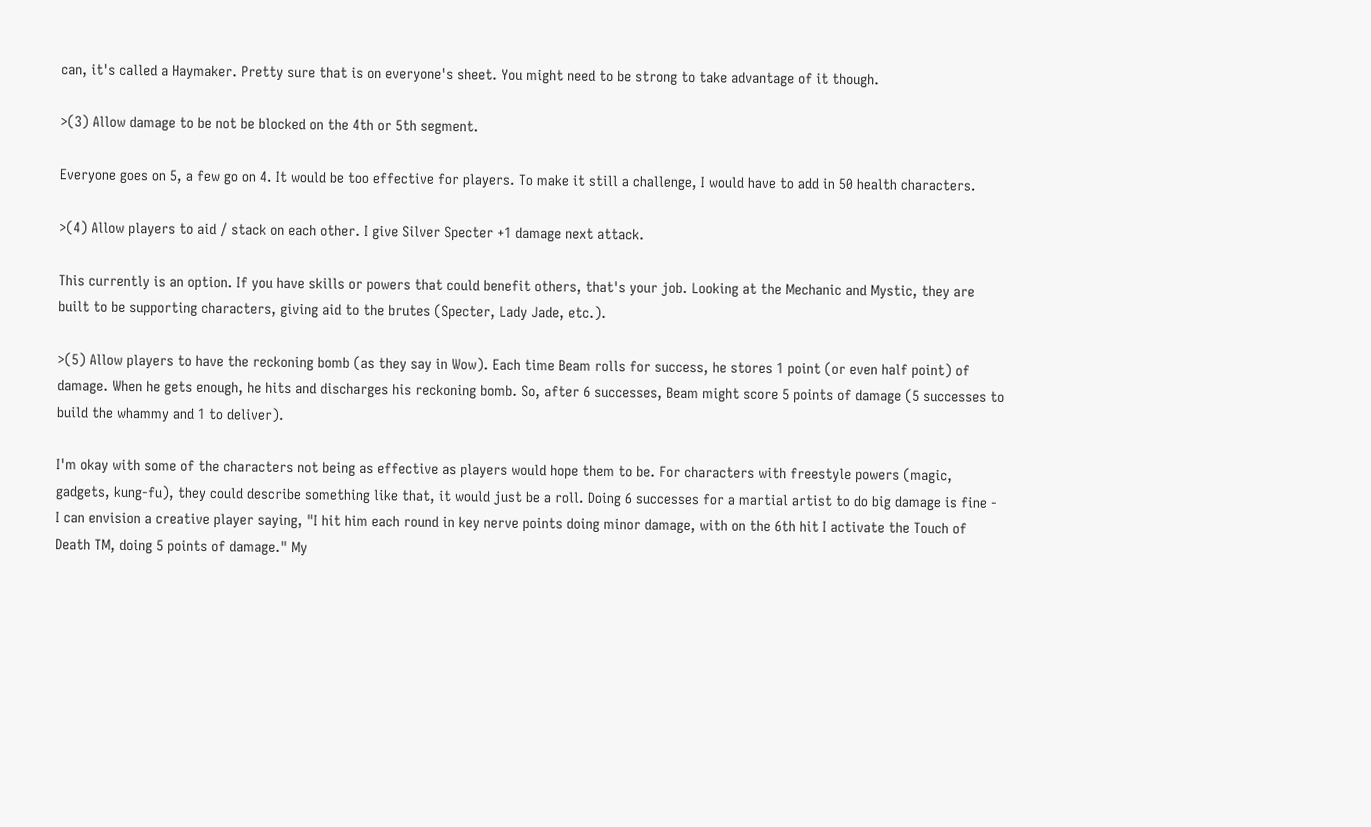can, it's called a Haymaker. Pretty sure that is on everyone's sheet. You might need to be strong to take advantage of it though.

>(3) Allow damage to be not be blocked on the 4th or 5th segment.

Everyone goes on 5, a few go on 4. It would be too effective for players. To make it still a challenge, I would have to add in 50 health characters.

>(4) Allow players to aid / stack on each other. I give Silver Specter +1 damage next attack.

This currently is an option. If you have skills or powers that could benefit others, that's your job. Looking at the Mechanic and Mystic, they are built to be supporting characters, giving aid to the brutes (Specter, Lady Jade, etc.).

>(5) Allow players to have the reckoning bomb (as they say in Wow). Each time Beam rolls for success, he stores 1 point (or even half point) of damage. When he gets enough, he hits and discharges his reckoning bomb. So, after 6 successes, Beam might score 5 points of damage (5 successes to build the whammy and 1 to deliver).

I'm okay with some of the characters not being as effective as players would hope them to be. For characters with freestyle powers (magic, gadgets, kung-fu), they could describe something like that, it would just be a roll. Doing 6 successes for a martial artist to do big damage is fine - I can envision a creative player saying, "I hit him each round in key nerve points doing minor damage, with on the 6th hit I activate the Touch of Death TM, doing 5 points of damage." My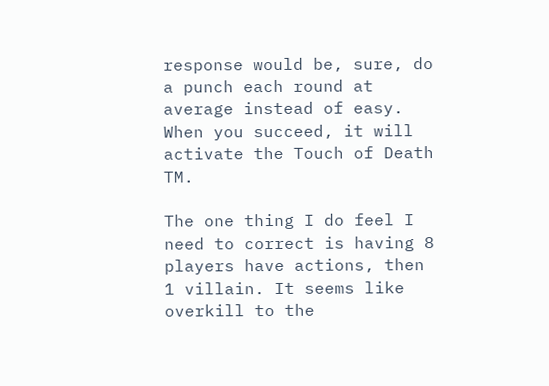response would be, sure, do a punch each round at average instead of easy. When you succeed, it will activate the Touch of Death TM.

The one thing I do feel I need to correct is having 8 players have actions, then 1 villain. It seems like overkill to the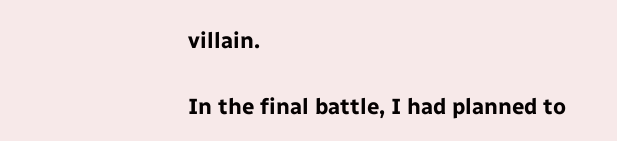villain.

In the final battle, I had planned to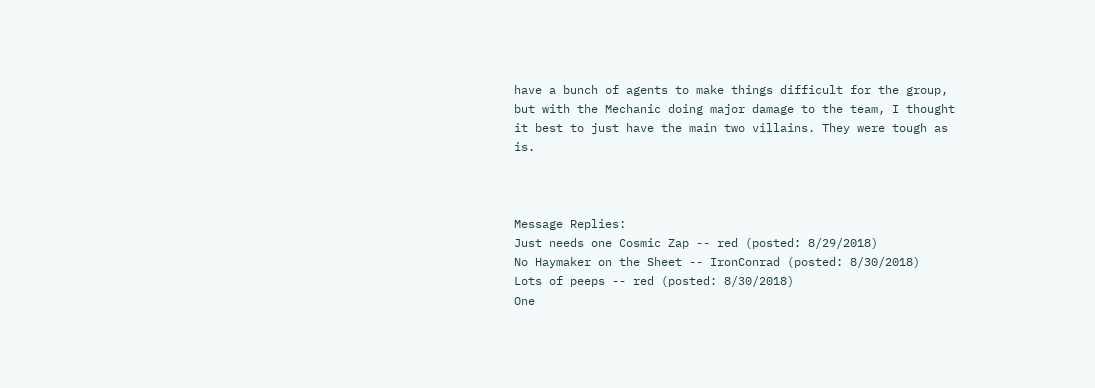have a bunch of agents to make things difficult for the group, but with the Mechanic doing major damage to the team, I thought it best to just have the main two villains. They were tough as is.



Message Replies:
Just needs one Cosmic Zap -- red (posted: 8/29/2018)
No Haymaker on the Sheet -- IronConrad (posted: 8/30/2018)
Lots of peeps -- red (posted: 8/30/2018)
One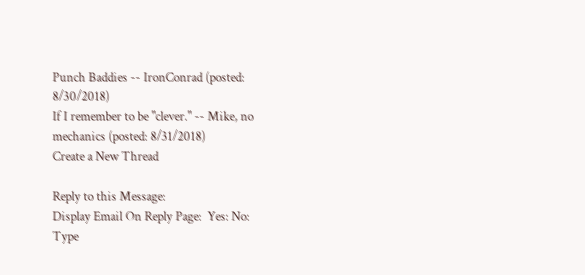Punch Baddies -- IronConrad (posted: 8/30/2018)
If I remember to be "clever." -- Mike, no mechanics (posted: 8/31/2018)
Create a New Thread

Reply to this Message:
Display Email On Reply Page:  Yes: No:
Type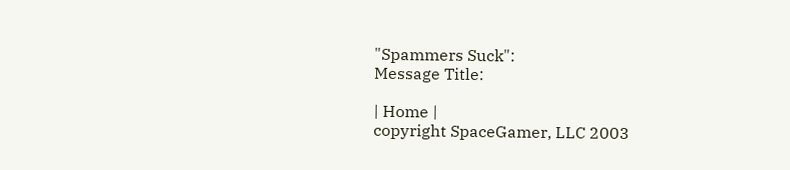"Spammers Suck":
Message Title:

| Home |
copyright SpaceGamer, LLC 2003